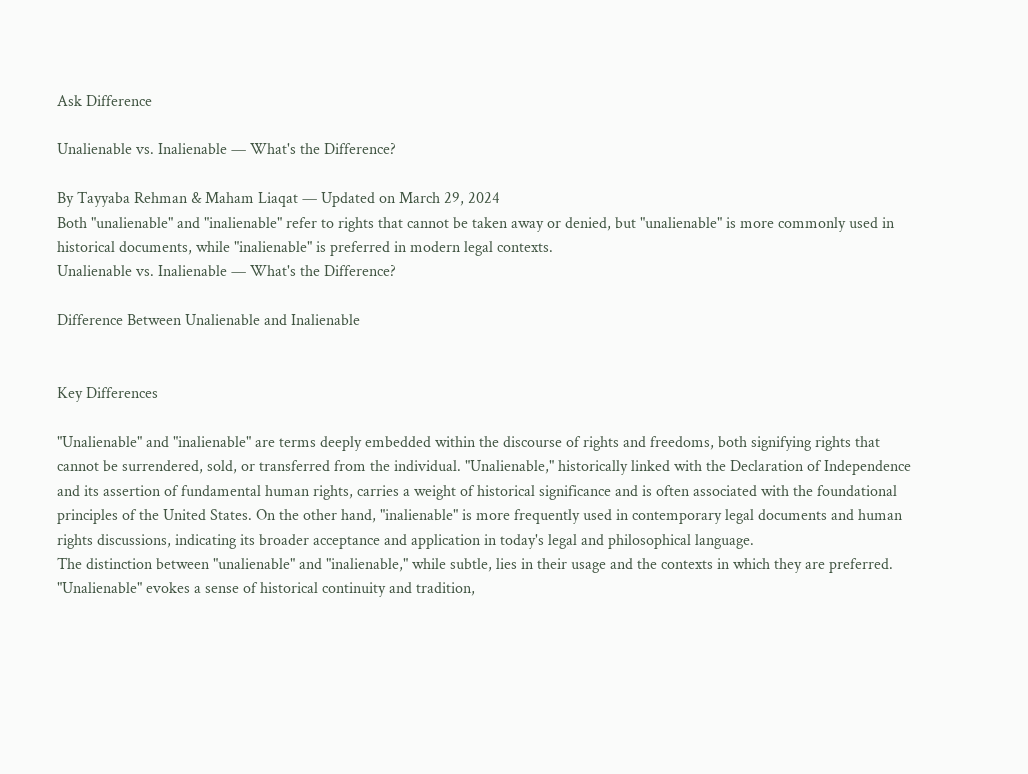Ask Difference

Unalienable vs. Inalienable — What's the Difference?

By Tayyaba Rehman & Maham Liaqat — Updated on March 29, 2024
Both "unalienable" and "inalienable" refer to rights that cannot be taken away or denied, but "unalienable" is more commonly used in historical documents, while "inalienable" is preferred in modern legal contexts.
Unalienable vs. Inalienable — What's the Difference?

Difference Between Unalienable and Inalienable


Key Differences

"Unalienable" and "inalienable" are terms deeply embedded within the discourse of rights and freedoms, both signifying rights that cannot be surrendered, sold, or transferred from the individual. "Unalienable," historically linked with the Declaration of Independence and its assertion of fundamental human rights, carries a weight of historical significance and is often associated with the foundational principles of the United States. On the other hand, "inalienable" is more frequently used in contemporary legal documents and human rights discussions, indicating its broader acceptance and application in today's legal and philosophical language.
The distinction between "unalienable" and "inalienable," while subtle, lies in their usage and the contexts in which they are preferred. "Unalienable" evokes a sense of historical continuity and tradition,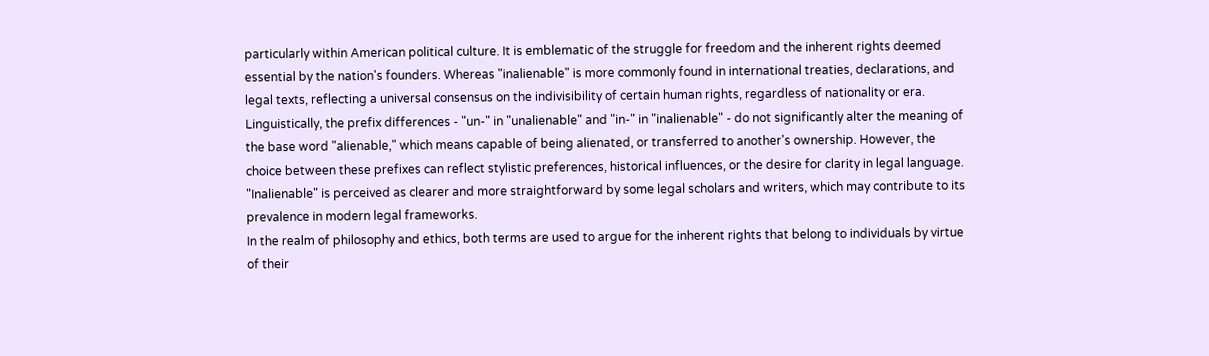particularly within American political culture. It is emblematic of the struggle for freedom and the inherent rights deemed essential by the nation's founders. Whereas "inalienable" is more commonly found in international treaties, declarations, and legal texts, reflecting a universal consensus on the indivisibility of certain human rights, regardless of nationality or era.
Linguistically, the prefix differences - "un-" in "unalienable" and "in-" in "inalienable" - do not significantly alter the meaning of the base word "alienable," which means capable of being alienated, or transferred to another's ownership. However, the choice between these prefixes can reflect stylistic preferences, historical influences, or the desire for clarity in legal language. "Inalienable" is perceived as clearer and more straightforward by some legal scholars and writers, which may contribute to its prevalence in modern legal frameworks.
In the realm of philosophy and ethics, both terms are used to argue for the inherent rights that belong to individuals by virtue of their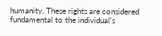humanity. These rights are considered fundamental to the individual's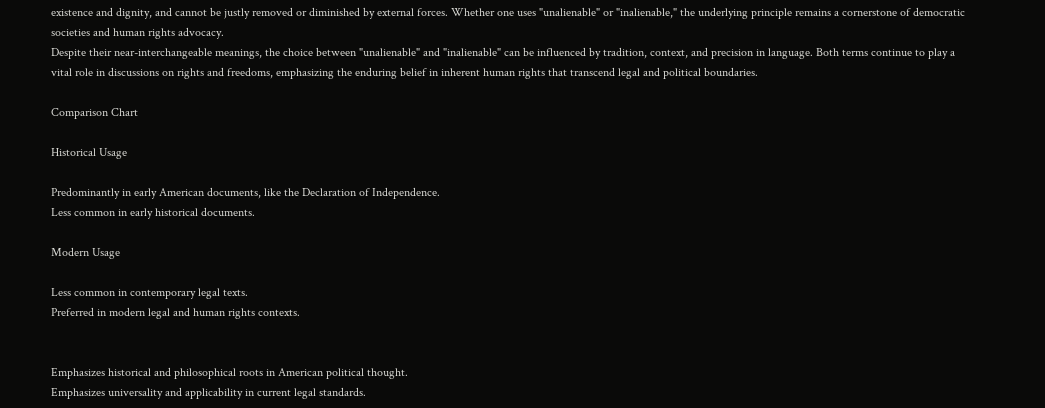existence and dignity, and cannot be justly removed or diminished by external forces. Whether one uses "unalienable" or "inalienable," the underlying principle remains a cornerstone of democratic societies and human rights advocacy.
Despite their near-interchangeable meanings, the choice between "unalienable" and "inalienable" can be influenced by tradition, context, and precision in language. Both terms continue to play a vital role in discussions on rights and freedoms, emphasizing the enduring belief in inherent human rights that transcend legal and political boundaries.

Comparison Chart

Historical Usage

Predominantly in early American documents, like the Declaration of Independence.
Less common in early historical documents.

Modern Usage

Less common in contemporary legal texts.
Preferred in modern legal and human rights contexts.


Emphasizes historical and philosophical roots in American political thought.
Emphasizes universality and applicability in current legal standards.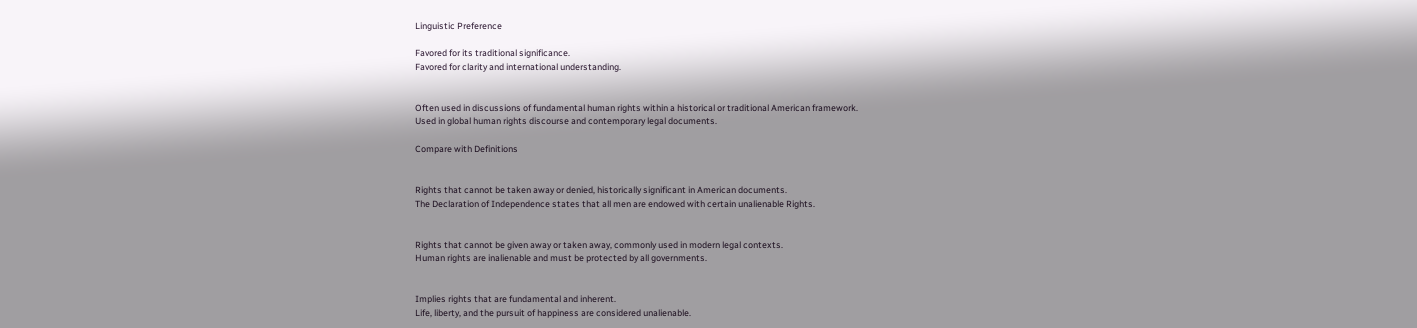Linguistic Preference

Favored for its traditional significance.
Favored for clarity and international understanding.


Often used in discussions of fundamental human rights within a historical or traditional American framework.
Used in global human rights discourse and contemporary legal documents.

Compare with Definitions


Rights that cannot be taken away or denied, historically significant in American documents.
The Declaration of Independence states that all men are endowed with certain unalienable Rights.


Rights that cannot be given away or taken away, commonly used in modern legal contexts.
Human rights are inalienable and must be protected by all governments.


Implies rights that are fundamental and inherent.
Life, liberty, and the pursuit of happiness are considered unalienable.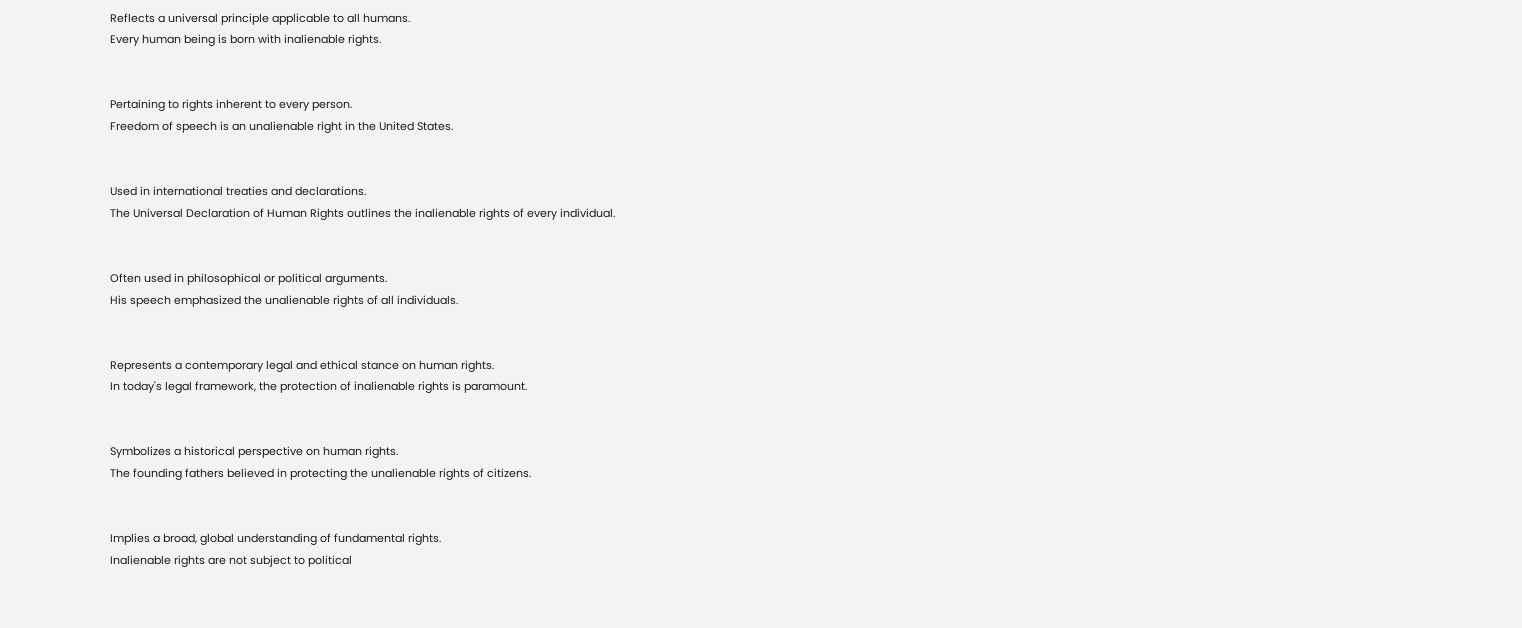Reflects a universal principle applicable to all humans.
Every human being is born with inalienable rights.


Pertaining to rights inherent to every person.
Freedom of speech is an unalienable right in the United States.


Used in international treaties and declarations.
The Universal Declaration of Human Rights outlines the inalienable rights of every individual.


Often used in philosophical or political arguments.
His speech emphasized the unalienable rights of all individuals.


Represents a contemporary legal and ethical stance on human rights.
In today's legal framework, the protection of inalienable rights is paramount.


Symbolizes a historical perspective on human rights.
The founding fathers believed in protecting the unalienable rights of citizens.


Implies a broad, global understanding of fundamental rights.
Inalienable rights are not subject to political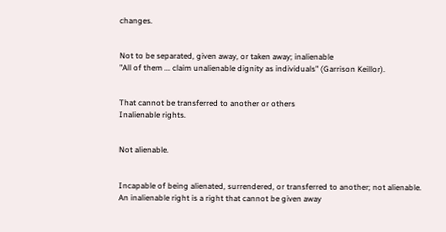changes.


Not to be separated, given away, or taken away; inalienable
"All of them ... claim unalienable dignity as individuals" (Garrison Keillor).


That cannot be transferred to another or others
Inalienable rights.


Not alienable.


Incapable of being alienated, surrendered, or transferred to another; not alienable.
An inalienable right is a right that cannot be given away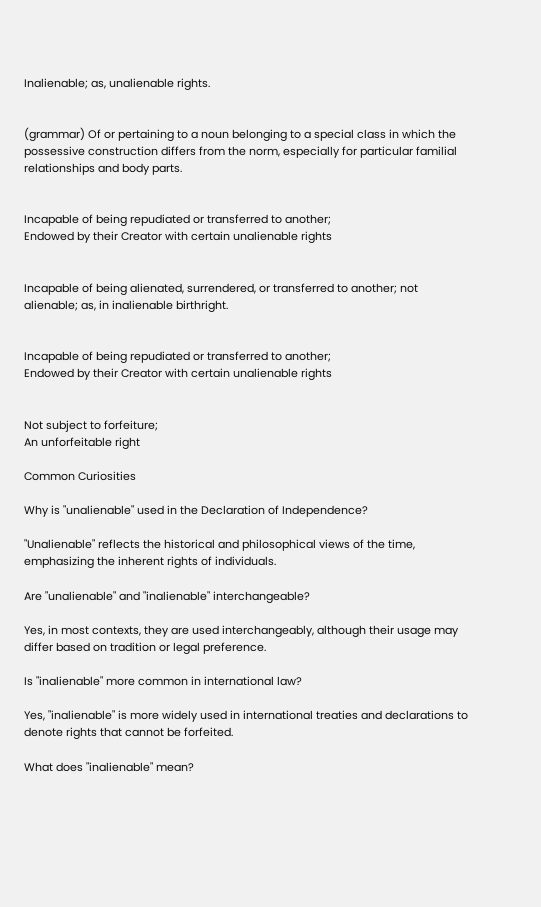Inalienable; as, unalienable rights.


(grammar) Of or pertaining to a noun belonging to a special class in which the possessive construction differs from the norm, especially for particular familial relationships and body parts.


Incapable of being repudiated or transferred to another;
Endowed by their Creator with certain unalienable rights


Incapable of being alienated, surrendered, or transferred to another; not alienable; as, in inalienable birthright.


Incapable of being repudiated or transferred to another;
Endowed by their Creator with certain unalienable rights


Not subject to forfeiture;
An unforfeitable right

Common Curiosities

Why is "unalienable" used in the Declaration of Independence?

"Unalienable" reflects the historical and philosophical views of the time, emphasizing the inherent rights of individuals.

Are "unalienable" and "inalienable" interchangeable?

Yes, in most contexts, they are used interchangeably, although their usage may differ based on tradition or legal preference.

Is "inalienable" more common in international law?

Yes, "inalienable" is more widely used in international treaties and declarations to denote rights that cannot be forfeited.

What does "inalienable" mean?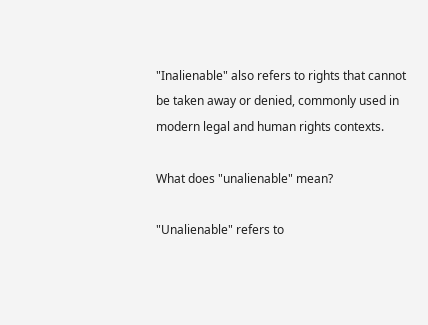"Inalienable" also refers to rights that cannot be taken away or denied, commonly used in modern legal and human rights contexts.

What does "unalienable" mean?

"Unalienable" refers to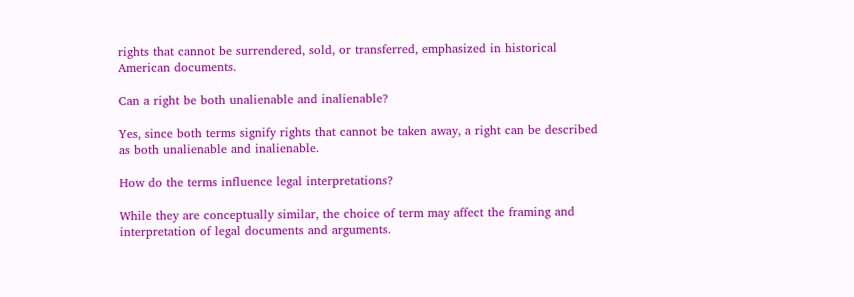rights that cannot be surrendered, sold, or transferred, emphasized in historical American documents.

Can a right be both unalienable and inalienable?

Yes, since both terms signify rights that cannot be taken away, a right can be described as both unalienable and inalienable.

How do the terms influence legal interpretations?

While they are conceptually similar, the choice of term may affect the framing and interpretation of legal documents and arguments.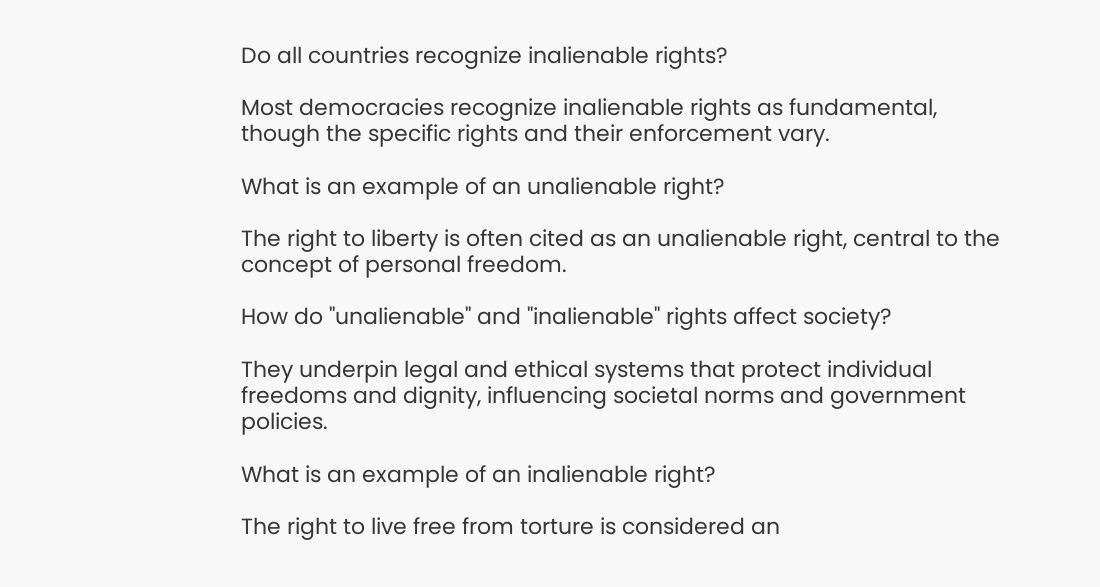Do all countries recognize inalienable rights?

Most democracies recognize inalienable rights as fundamental, though the specific rights and their enforcement vary.

What is an example of an unalienable right?

The right to liberty is often cited as an unalienable right, central to the concept of personal freedom.

How do "unalienable" and "inalienable" rights affect society?

They underpin legal and ethical systems that protect individual freedoms and dignity, influencing societal norms and government policies.

What is an example of an inalienable right?

The right to live free from torture is considered an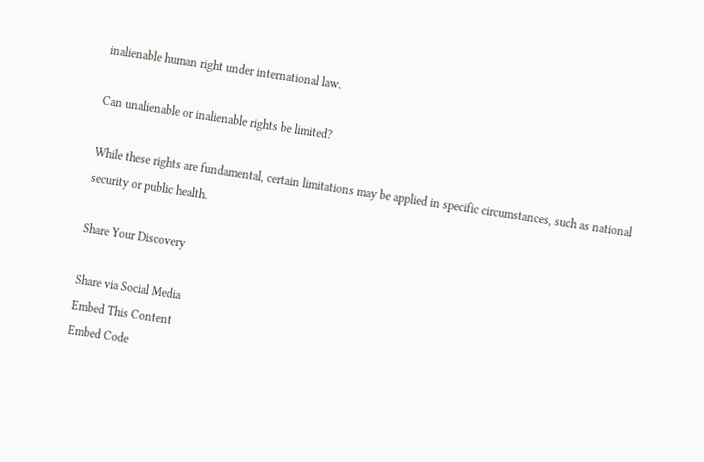inalienable human right under international law.

Can unalienable or inalienable rights be limited?

While these rights are fundamental, certain limitations may be applied in specific circumstances, such as national security or public health.

Share Your Discovery

Share via Social Media
Embed This Content
Embed Code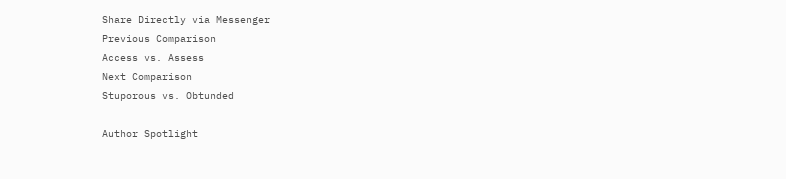Share Directly via Messenger
Previous Comparison
Access vs. Assess
Next Comparison
Stuporous vs. Obtunded

Author Spotlight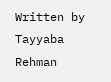Written by
Tayyaba Rehman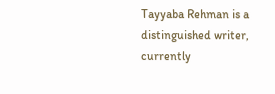Tayyaba Rehman is a distinguished writer, currently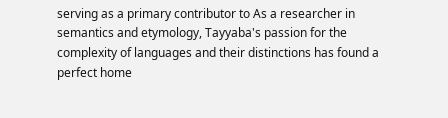serving as a primary contributor to As a researcher in semantics and etymology, Tayyaba's passion for the complexity of languages and their distinctions has found a perfect home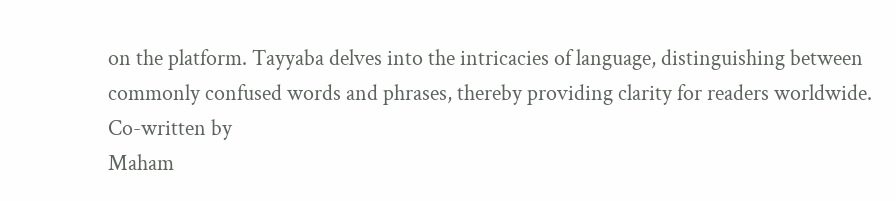on the platform. Tayyaba delves into the intricacies of language, distinguishing between commonly confused words and phrases, thereby providing clarity for readers worldwide.
Co-written by
Maham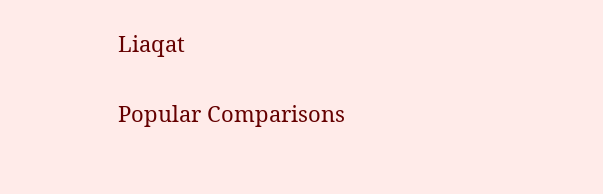Liaqat

Popular Comparisons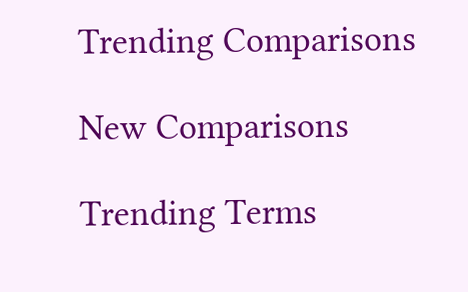Trending Comparisons

New Comparisons

Trending Terms